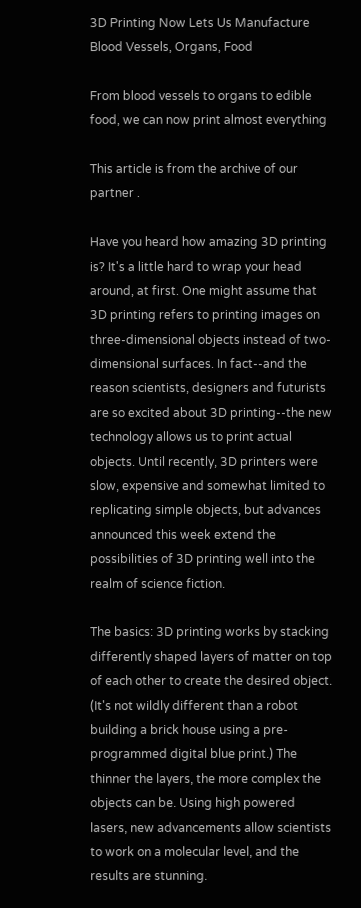3D Printing Now Lets Us Manufacture Blood Vessels, Organs, Food

From blood vessels to organs to edible food, we can now print almost everything

This article is from the archive of our partner .

Have you heard how amazing 3D printing is? It's a little hard to wrap your head around, at first. One might assume that 3D printing refers to printing images on three-dimensional objects instead of two-dimensional surfaces. In fact--and the reason scientists, designers and futurists are so excited about 3D printing--the new technology allows us to print actual objects. Until recently, 3D printers were slow, expensive and somewhat limited to replicating simple objects, but advances announced this week extend the possibilities of 3D printing well into the realm of science fiction.

The basics: 3D printing works by stacking differently shaped layers of matter on top of each other to create the desired object. (It's not wildly different than a robot building a brick house using a pre-programmed digital blue print.) The thinner the layers, the more complex the objects can be. Using high powered lasers, new advancements allow scientists to work on a molecular level, and the results are stunning.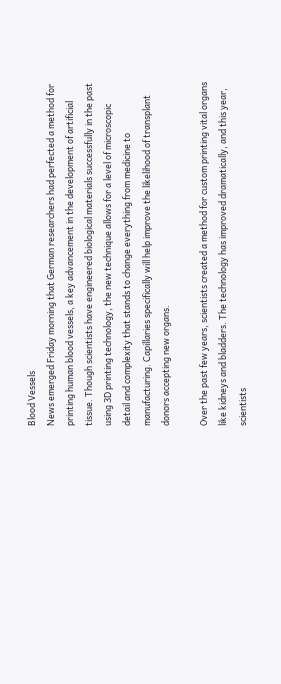Blood Vessels
News emerged Friday morning that German researchers had perfected a method for printing human blood vessels, a key advancement in the development of artificial tissue. Though scientists have engineered biological materials successfully in the past using 3D printing technology, the new technique allows for a level of microscopic detail and complexity that stands to change everything from medicine to manufacturing. Capillaries specifically will help improve the likelihood of transplant donors accepting new organs.

Over the past few years, scientists created a method for custom printing vital organs like kidneys and bladders. The technology has improved dramatically, and this year, scientists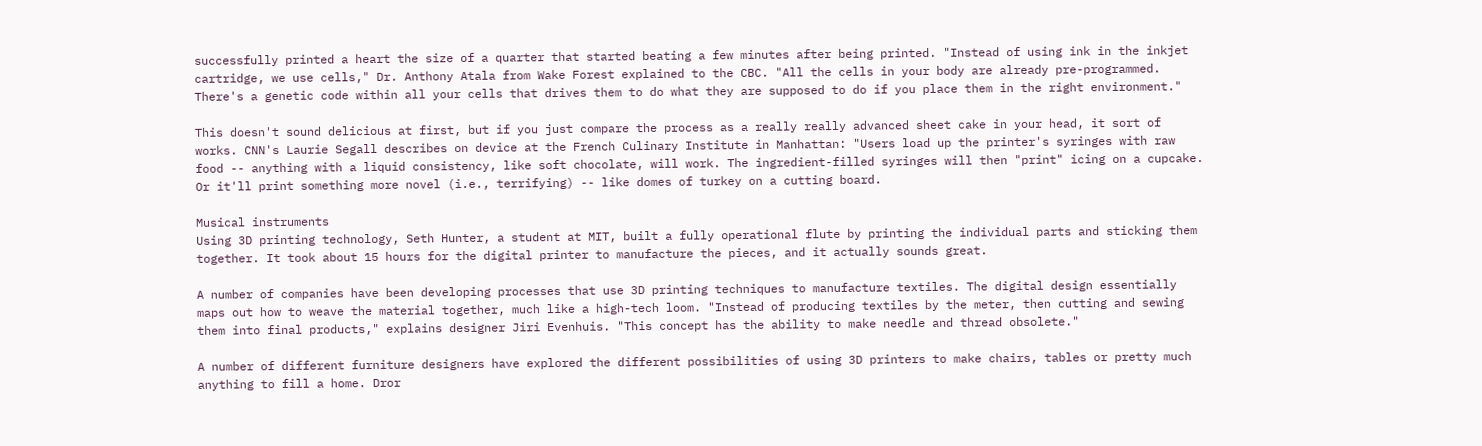successfully printed a heart the size of a quarter that started beating a few minutes after being printed. "Instead of using ink in the inkjet cartridge, we use cells," Dr. Anthony Atala from Wake Forest explained to the CBC. "All the cells in your body are already pre-programmed. There's a genetic code within all your cells that drives them to do what they are supposed to do if you place them in the right environment."

This doesn't sound delicious at first, but if you just compare the process as a really really advanced sheet cake in your head, it sort of works. CNN's Laurie Segall describes on device at the French Culinary Institute in Manhattan: "Users load up the printer's syringes with raw food -- anything with a liquid consistency, like soft chocolate, will work. The ingredient-filled syringes will then "print" icing on a cupcake. Or it'll print something more novel (i.e., terrifying) -- like domes of turkey on a cutting board.

Musical instruments
Using 3D printing technology, Seth Hunter, a student at MIT, built a fully operational flute by printing the individual parts and sticking them together. It took about 15 hours for the digital printer to manufacture the pieces, and it actually sounds great.

A number of companies have been developing processes that use 3D printing techniques to manufacture textiles. The digital design essentially maps out how to weave the material together, much like a high-tech loom. "Instead of producing textiles by the meter, then cutting and sewing them into final products," explains designer Jiri Evenhuis. "This concept has the ability to make needle and thread obsolete."

A number of different furniture designers have explored the different possibilities of using 3D printers to make chairs, tables or pretty much anything to fill a home. Dror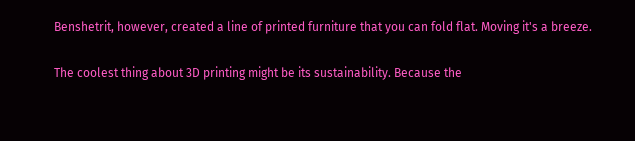Benshetrit, however, created a line of printed furniture that you can fold flat. Moving it's a breeze.

The coolest thing about 3D printing might be its sustainability. Because the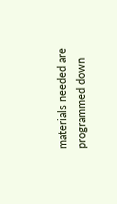materials needed are programmed down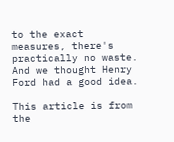to the exact measures, there's practically no waste. And we thought Henry Ford had a good idea.

This article is from the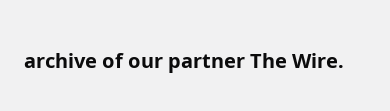archive of our partner The Wire.